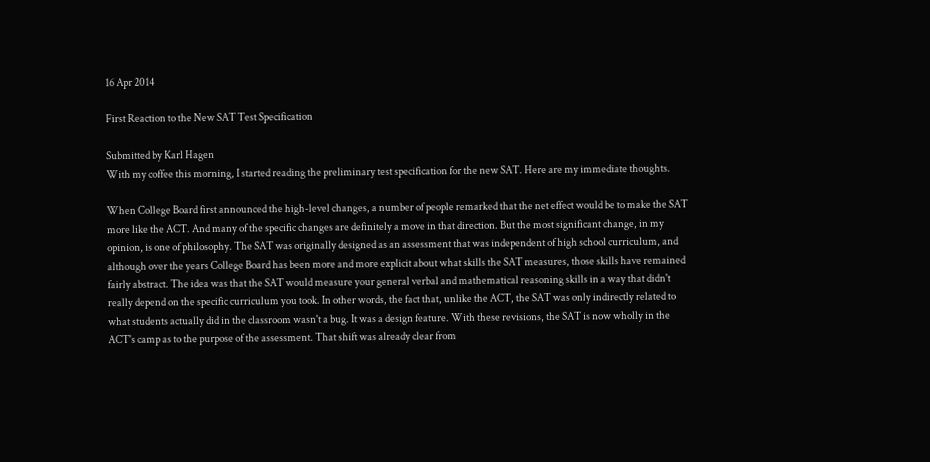16 Apr 2014

First Reaction to the New SAT Test Specification

Submitted by Karl Hagen
With my coffee this morning, I started reading the preliminary test specification for the new SAT. Here are my immediate thoughts.

When College Board first announced the high-level changes, a number of people remarked that the net effect would be to make the SAT more like the ACT. And many of the specific changes are definitely a move in that direction. But the most significant change, in my opinion, is one of philosophy. The SAT was originally designed as an assessment that was independent of high school curriculum, and although over the years College Board has been more and more explicit about what skills the SAT measures, those skills have remained fairly abstract. The idea was that the SAT would measure your general verbal and mathematical reasoning skills in a way that didn't really depend on the specific curriculum you took. In other words, the fact that, unlike the ACT, the SAT was only indirectly related to what students actually did in the classroom wasn't a bug. It was a design feature. With these revisions, the SAT is now wholly in the ACT's camp as to the purpose of the assessment. That shift was already clear from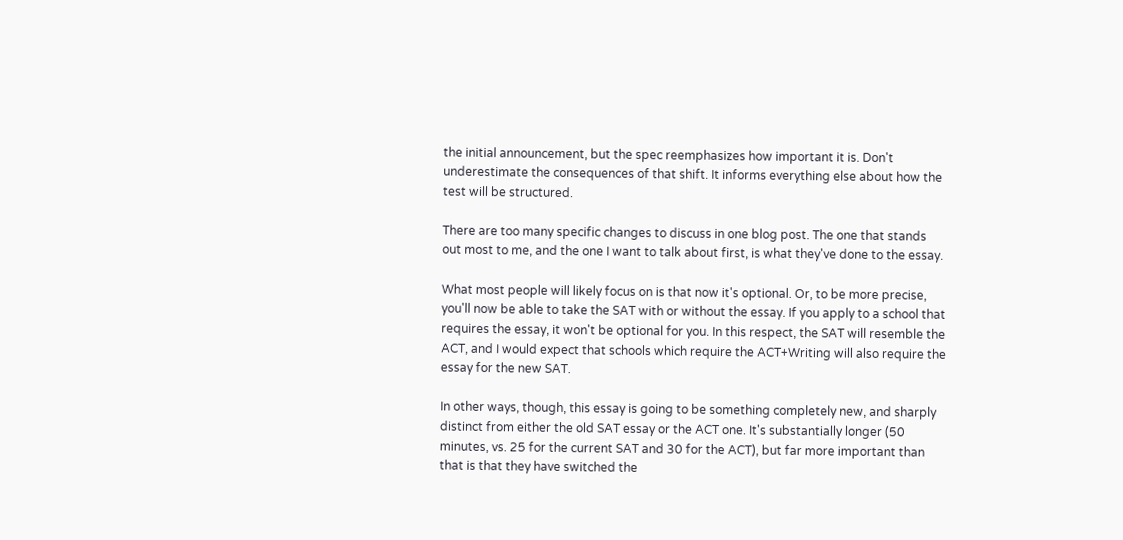the initial announcement, but the spec reemphasizes how important it is. Don't underestimate the consequences of that shift. It informs everything else about how the test will be structured.

There are too many specific changes to discuss in one blog post. The one that stands out most to me, and the one I want to talk about first, is what they've done to the essay.

What most people will likely focus on is that now it's optional. Or, to be more precise, you'll now be able to take the SAT with or without the essay. If you apply to a school that requires the essay, it won't be optional for you. In this respect, the SAT will resemble the ACT, and I would expect that schools which require the ACT+Writing will also require the essay for the new SAT.

In other ways, though, this essay is going to be something completely new, and sharply distinct from either the old SAT essay or the ACT one. It's substantially longer (50 minutes, vs. 25 for the current SAT and 30 for the ACT), but far more important than that is that they have switched the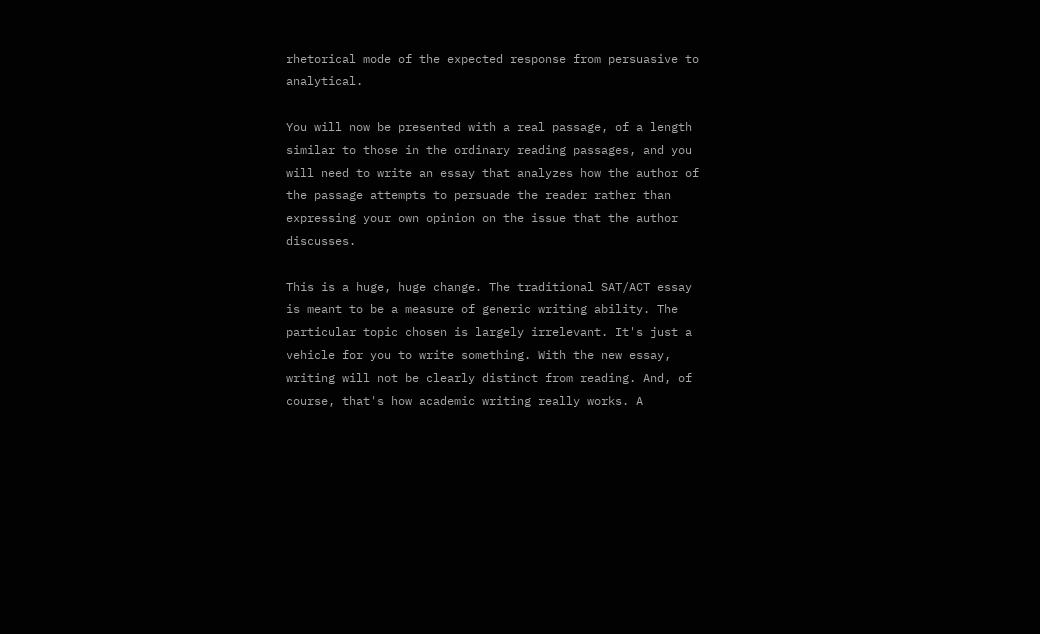rhetorical mode of the expected response from persuasive to analytical.

You will now be presented with a real passage, of a length similar to those in the ordinary reading passages, and you will need to write an essay that analyzes how the author of the passage attempts to persuade the reader rather than expressing your own opinion on the issue that the author discusses.

This is a huge, huge change. The traditional SAT/ACT essay is meant to be a measure of generic writing ability. The particular topic chosen is largely irrelevant. It's just a vehicle for you to write something. With the new essay, writing will not be clearly distinct from reading. And, of course, that's how academic writing really works. A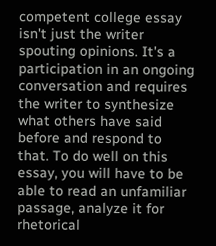competent college essay isn't just the writer spouting opinions. It's a participation in an ongoing conversation and requires the writer to synthesize what others have said before and respond to that. To do well on this essay, you will have to be able to read an unfamiliar passage, analyze it for rhetorical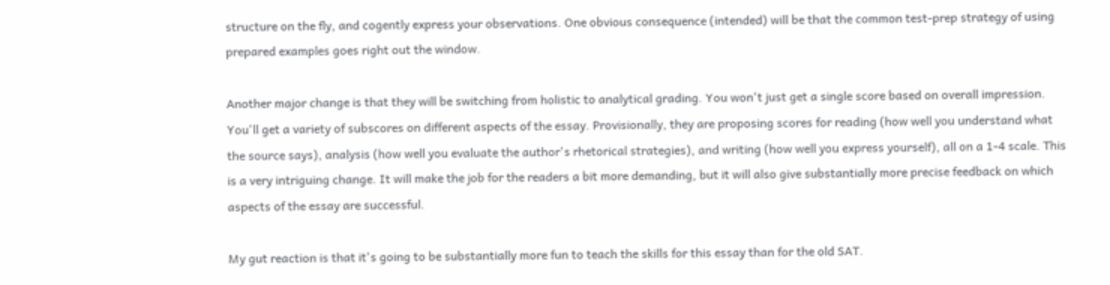structure on the fly, and cogently express your observations. One obvious consequence (intended) will be that the common test-prep strategy of using prepared examples goes right out the window.

Another major change is that they will be switching from holistic to analytical grading. You won't just get a single score based on overall impression. You'll get a variety of subscores on different aspects of the essay. Provisionally, they are proposing scores for reading (how well you understand what the source says), analysis (how well you evaluate the author's rhetorical strategies), and writing (how well you express yourself), all on a 1-4 scale. This is a very intriguing change. It will make the job for the readers a bit more demanding, but it will also give substantially more precise feedback on which aspects of the essay are successful.

My gut reaction is that it's going to be substantially more fun to teach the skills for this essay than for the old SAT.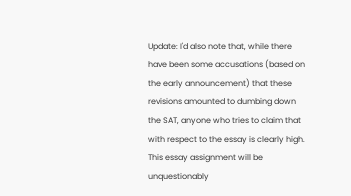Update: I'd also note that, while there have been some accusations (based on the early announcement) that these revisions amounted to dumbing down the SAT, anyone who tries to claim that with respect to the essay is clearly high. This essay assignment will be unquestionably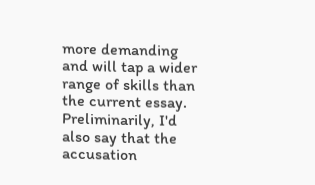more demanding and will tap a wider range of skills than the current essay. Preliminarily, I'd also say that the accusation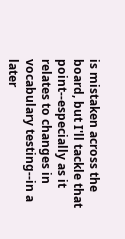is mistaken across the board, but I'll tackle that point--especially as it relates to changes in vocabulary testing--in a later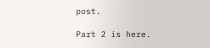post.

Part 2 is here.